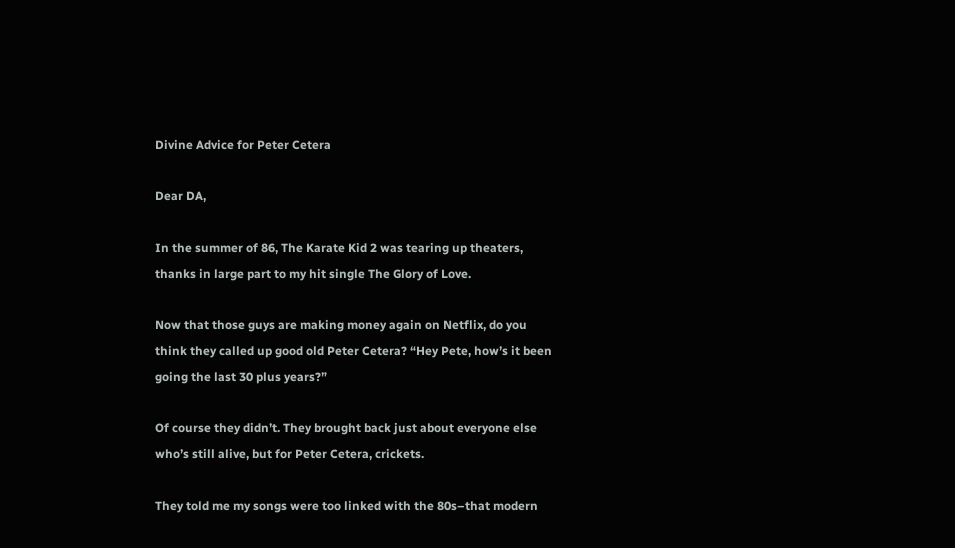Divine Advice for Peter Cetera

Dear DA,

In the summer of 86, The Karate Kid 2 was tearing up theaters, thanks in large part to my hit single The Glory of Love.

Now that those guys are making money again on Netflix, do you think they called up good old Peter Cetera? “Hey Pete, how’s it been going the last 30 plus years?”

Of course they didn’t. They brought back just about everyone else who’s still alive, but for Peter Cetera, crickets.

They told me my songs were too linked with the 80s–that modern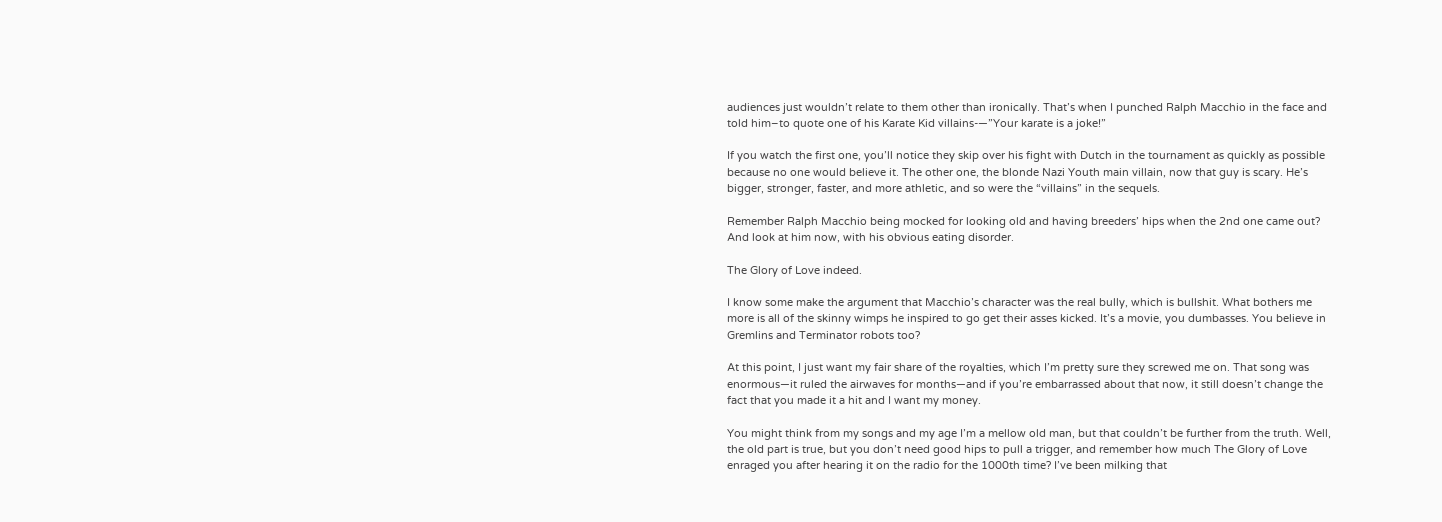audiences just wouldn’t relate to them other than ironically. That’s when I punched Ralph Macchio in the face and told him–to quote one of his Karate Kid villains-—”Your karate is a joke!”

If you watch the first one, you’ll notice they skip over his fight with Dutch in the tournament as quickly as possible because no one would believe it. The other one, the blonde Nazi Youth main villain, now that guy is scary. He’s bigger, stronger, faster, and more athletic, and so were the “villains” in the sequels.

Remember Ralph Macchio being mocked for looking old and having breeders’ hips when the 2nd one came out? And look at him now, with his obvious eating disorder.

The Glory of Love indeed.

I know some make the argument that Macchio’s character was the real bully, which is bullshit. What bothers me more is all of the skinny wimps he inspired to go get their asses kicked. It’s a movie, you dumbasses. You believe in Gremlins and Terminator robots too?

At this point, I just want my fair share of the royalties, which I’m pretty sure they screwed me on. That song was enormous—it ruled the airwaves for months—and if you’re embarrassed about that now, it still doesn’t change the fact that you made it a hit and I want my money.

You might think from my songs and my age I’m a mellow old man, but that couldn’t be further from the truth. Well, the old part is true, but you don’t need good hips to pull a trigger, and remember how much The Glory of Love enraged you after hearing it on the radio for the 1000th time? I’ve been milking that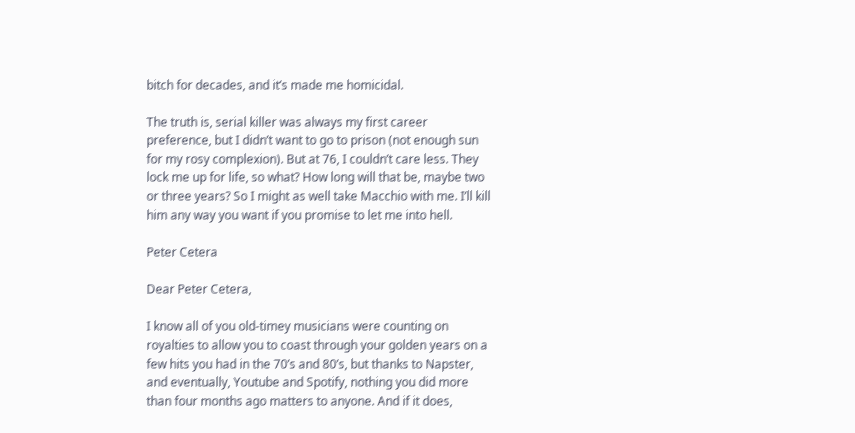bitch for decades, and it’s made me homicidal.

The truth is, serial killer was always my first career preference, but I didn’t want to go to prison (not enough sun for my rosy complexion). But at 76, I couldn’t care less. They lock me up for life, so what? How long will that be, maybe two or three years? So I might as well take Macchio with me. I’ll kill him any way you want if you promise to let me into hell.

Peter Cetera

Dear Peter Cetera,

I know all of you old-timey musicians were counting on royalties to allow you to coast through your golden years on a few hits you had in the 70’s and 80’s, but thanks to Napster, and eventually, Youtube and Spotify, nothing you did more than four months ago matters to anyone. And if it does,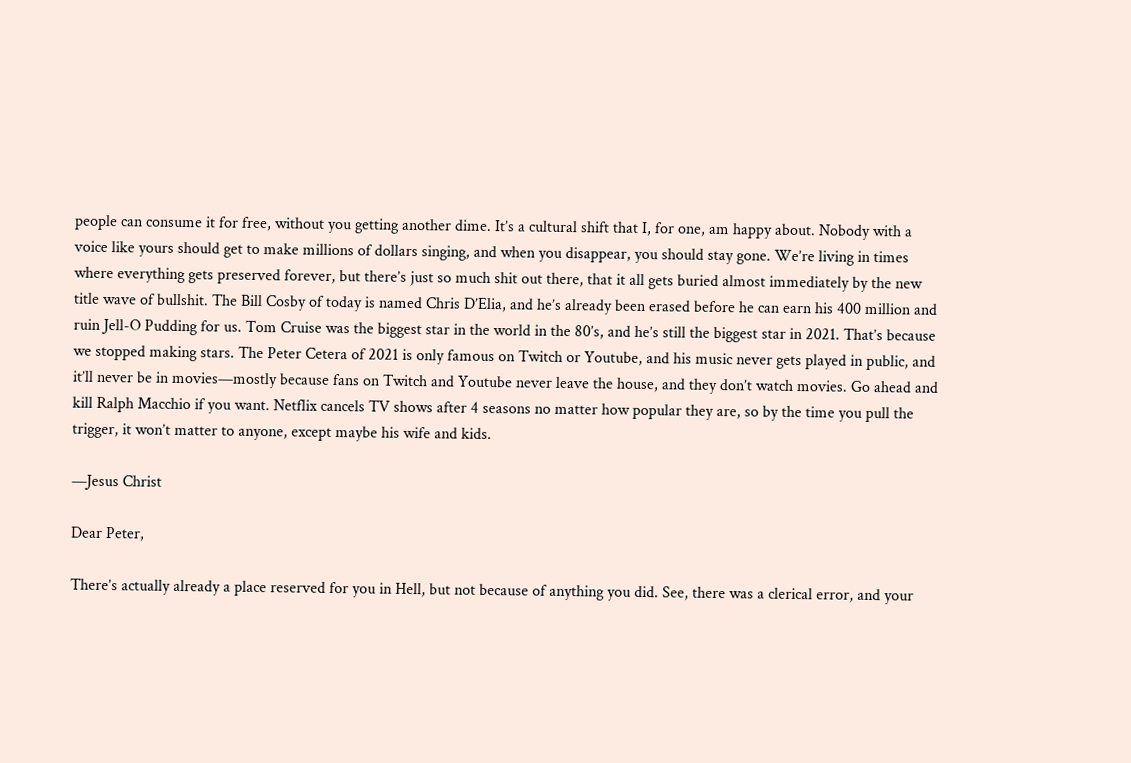people can consume it for free, without you getting another dime. It’s a cultural shift that I, for one, am happy about. Nobody with a voice like yours should get to make millions of dollars singing, and when you disappear, you should stay gone. We’re living in times where everything gets preserved forever, but there’s just so much shit out there, that it all gets buried almost immediately by the new title wave of bullshit. The Bill Cosby of today is named Chris D’Elia, and he’s already been erased before he can earn his 400 million and ruin Jell-O Pudding for us. Tom Cruise was the biggest star in the world in the 80’s, and he’s still the biggest star in 2021. That’s because we stopped making stars. The Peter Cetera of 2021 is only famous on Twitch or Youtube, and his music never gets played in public, and it’ll never be in movies—mostly because fans on Twitch and Youtube never leave the house, and they don’t watch movies. Go ahead and kill Ralph Macchio if you want. Netflix cancels TV shows after 4 seasons no matter how popular they are, so by the time you pull the trigger, it won’t matter to anyone, except maybe his wife and kids.

—Jesus Christ

Dear Peter,

There’s actually already a place reserved for you in Hell, but not because of anything you did. See, there was a clerical error, and your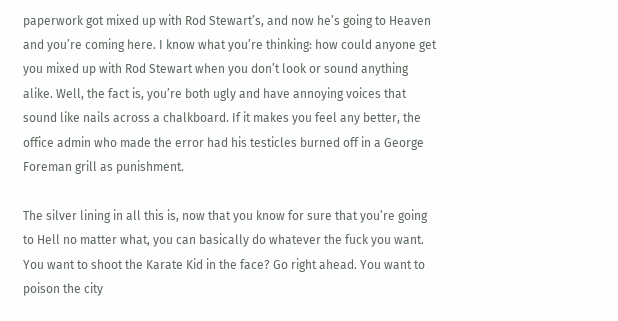paperwork got mixed up with Rod Stewart’s, and now he’s going to Heaven and you’re coming here. I know what you’re thinking: how could anyone get you mixed up with Rod Stewart when you don’t look or sound anything alike. Well, the fact is, you’re both ugly and have annoying voices that sound like nails across a chalkboard. If it makes you feel any better, the office admin who made the error had his testicles burned off in a George Foreman grill as punishment.

The silver lining in all this is, now that you know for sure that you’re going to Hell no matter what, you can basically do whatever the fuck you want. You want to shoot the Karate Kid in the face? Go right ahead. You want to poison the city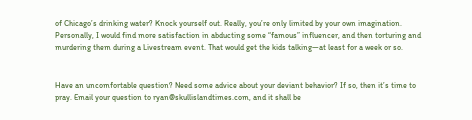of Chicago’s drinking water? Knock yourself out. Really, you’re only limited by your own imagination. Personally, I would find more satisfaction in abducting some “famous” influencer, and then torturing and murdering them during a Livestream event. That would get the kids talking—at least for a week or so.


Have an uncomfortable question? Need some advice about your deviant behavior? If so, then it’s time to pray. Email your question to ryan@skullislandtimes.com, and it shall be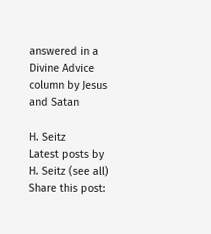answered in a Divine Advice column by Jesus and Satan

H. Seitz
Latest posts by H. Seitz (see all)
Share this post: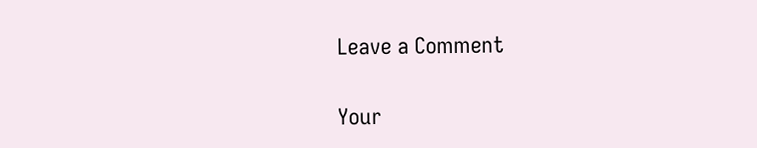Leave a Comment

Your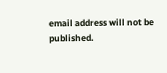email address will not be published.